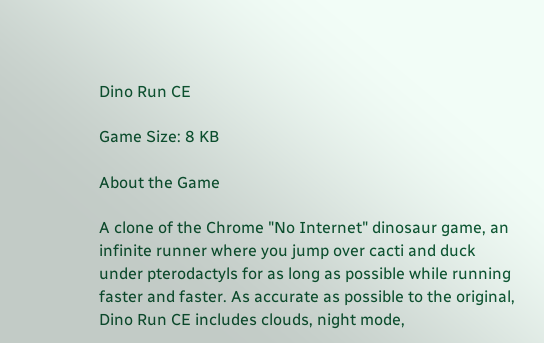Dino Run CE

Game Size: 8 KB

About the Game

A clone of the Chrome "No Internet" dinosaur game, an infinite runner where you jump over cacti and duck under pterodactyls for as long as possible while running faster and faster. As accurate as possible to the original, Dino Run CE includes clouds, night mode,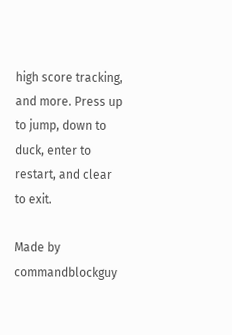high score tracking, and more. Press up to jump, down to duck, enter to restart, and clear to exit.

Made by commandblockguy